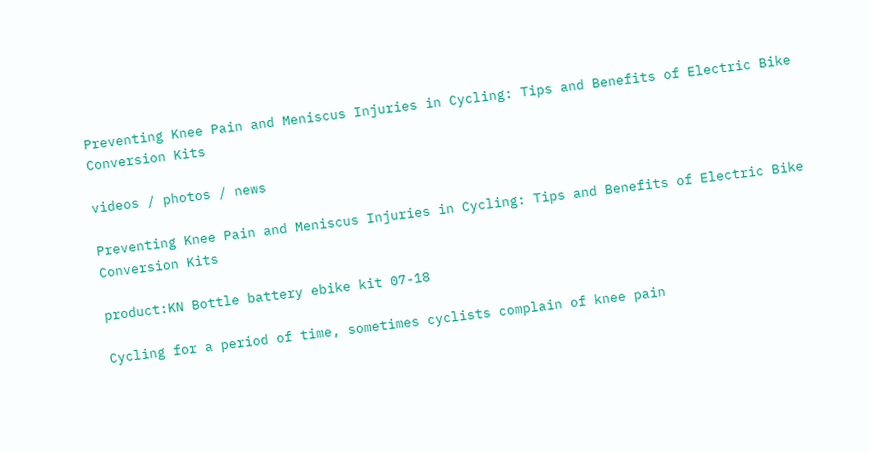Preventing Knee Pain and Meniscus Injuries in Cycling: Tips and Benefits of Electric Bike Conversion Kits

videos / photos / news

Preventing Knee Pain and Meniscus Injuries in Cycling: Tips and Benefits of Electric Bike Conversion Kits

product:KN Bottle battery ebike kit 07-18

Cycling for a period of time, sometimes cyclists complain of knee pain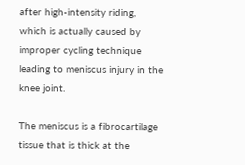after high-intensity riding, which is actually caused by improper cycling technique leading to meniscus injury in the knee joint.

The meniscus is a fibrocartilage tissue that is thick at the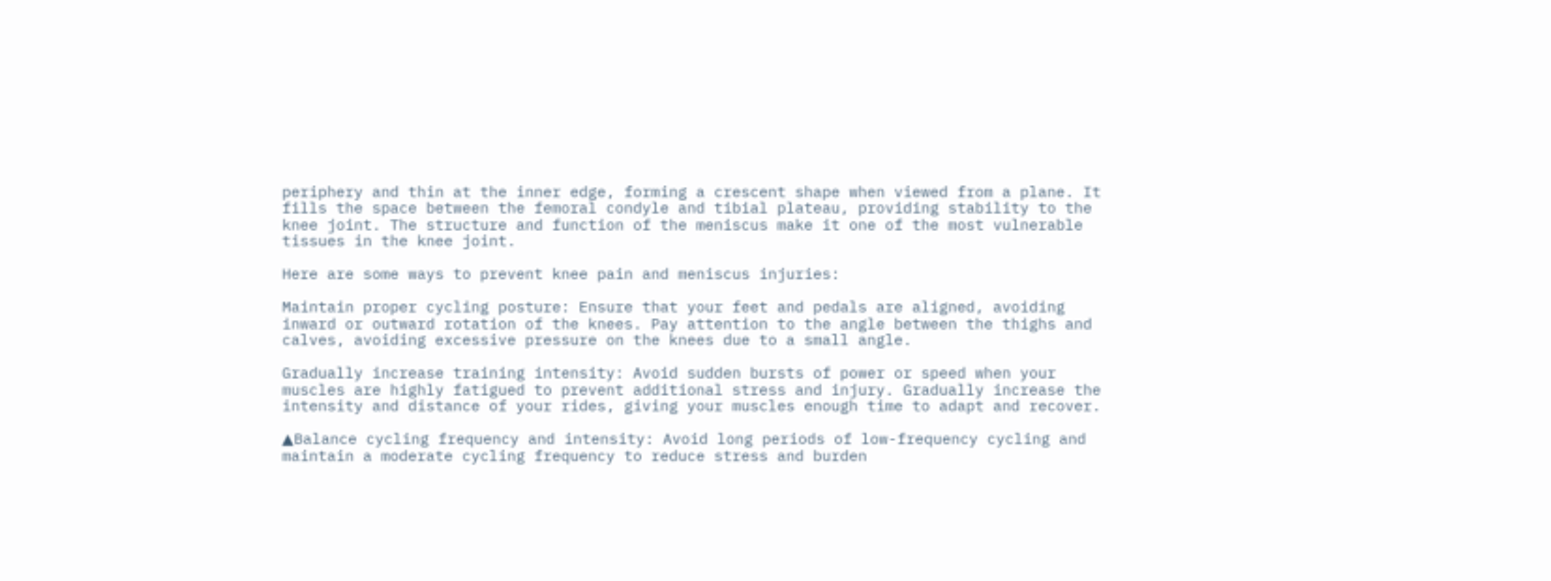periphery and thin at the inner edge, forming a crescent shape when viewed from a plane. It fills the space between the femoral condyle and tibial plateau, providing stability to the knee joint. The structure and function of the meniscus make it one of the most vulnerable tissues in the knee joint.

Here are some ways to prevent knee pain and meniscus injuries:

Maintain proper cycling posture: Ensure that your feet and pedals are aligned, avoiding inward or outward rotation of the knees. Pay attention to the angle between the thighs and calves, avoiding excessive pressure on the knees due to a small angle.

Gradually increase training intensity: Avoid sudden bursts of power or speed when your muscles are highly fatigued to prevent additional stress and injury. Gradually increase the intensity and distance of your rides, giving your muscles enough time to adapt and recover.

▲Balance cycling frequency and intensity: Avoid long periods of low-frequency cycling and maintain a moderate cycling frequency to reduce stress and burden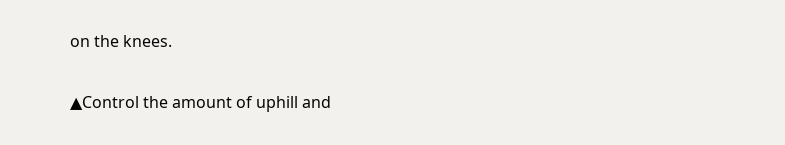on the knees.

▲Control the amount of uphill and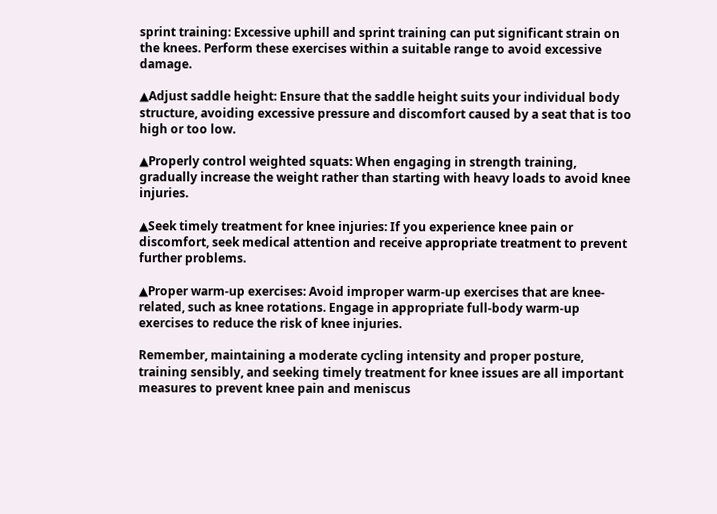sprint training: Excessive uphill and sprint training can put significant strain on the knees. Perform these exercises within a suitable range to avoid excessive damage.

▲Adjust saddle height: Ensure that the saddle height suits your individual body structure, avoiding excessive pressure and discomfort caused by a seat that is too high or too low.

▲Properly control weighted squats: When engaging in strength training, gradually increase the weight rather than starting with heavy loads to avoid knee injuries.

▲Seek timely treatment for knee injuries: If you experience knee pain or discomfort, seek medical attention and receive appropriate treatment to prevent further problems.

▲Proper warm-up exercises: Avoid improper warm-up exercises that are knee-related, such as knee rotations. Engage in appropriate full-body warm-up exercises to reduce the risk of knee injuries.

Remember, maintaining a moderate cycling intensity and proper posture, training sensibly, and seeking timely treatment for knee issues are all important measures to prevent knee pain and meniscus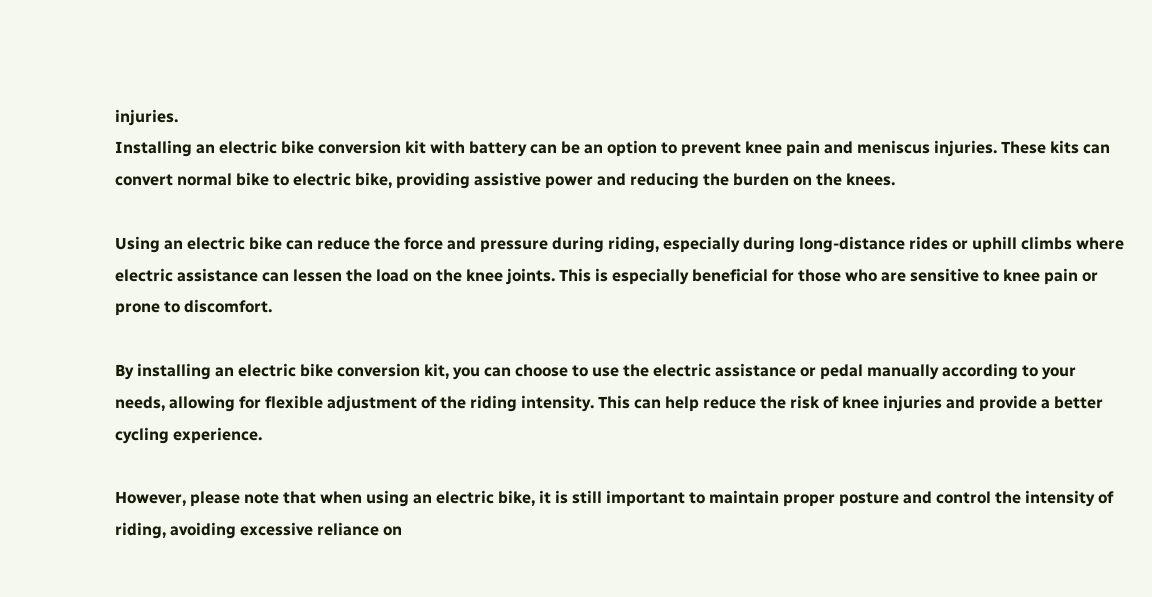injuries.
Installing an electric bike conversion kit with battery can be an option to prevent knee pain and meniscus injuries. These kits can convert normal bike to electric bike, providing assistive power and reducing the burden on the knees.

Using an electric bike can reduce the force and pressure during riding, especially during long-distance rides or uphill climbs where electric assistance can lessen the load on the knee joints. This is especially beneficial for those who are sensitive to knee pain or prone to discomfort.

By installing an electric bike conversion kit, you can choose to use the electric assistance or pedal manually according to your needs, allowing for flexible adjustment of the riding intensity. This can help reduce the risk of knee injuries and provide a better cycling experience.

However, please note that when using an electric bike, it is still important to maintain proper posture and control the intensity of riding, avoiding excessive reliance on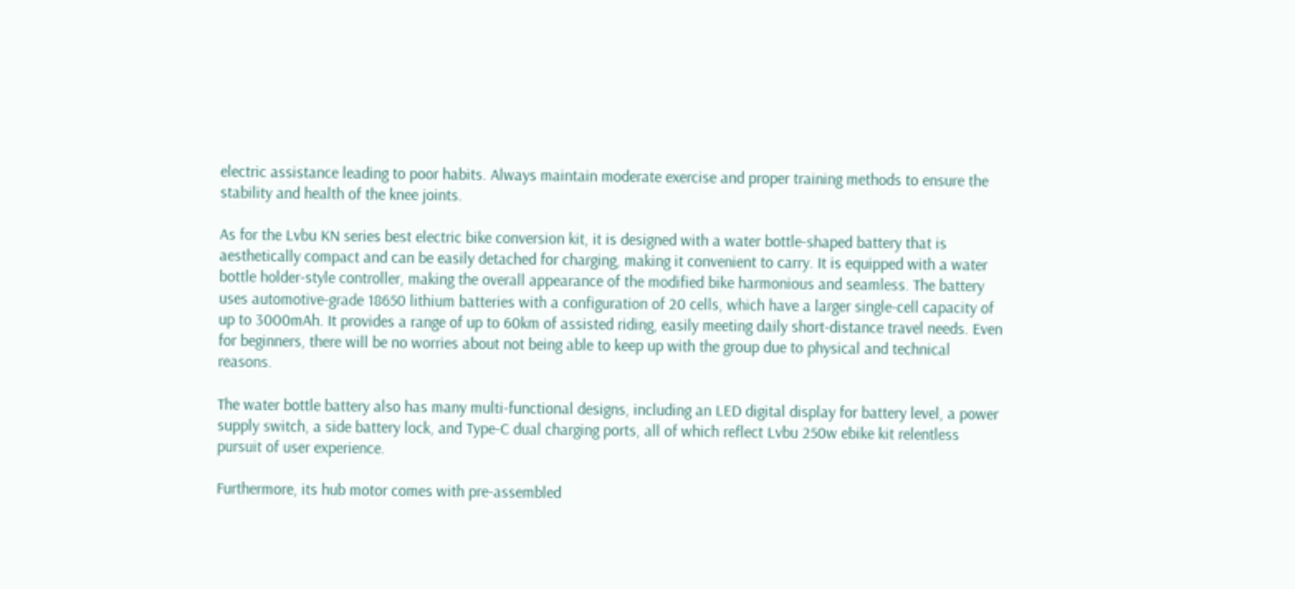electric assistance leading to poor habits. Always maintain moderate exercise and proper training methods to ensure the stability and health of the knee joints.

As for the Lvbu KN series best electric bike conversion kit, it is designed with a water bottle-shaped battery that is aesthetically compact and can be easily detached for charging, making it convenient to carry. It is equipped with a water bottle holder-style controller, making the overall appearance of the modified bike harmonious and seamless. The battery uses automotive-grade 18650 lithium batteries with a configuration of 20 cells, which have a larger single-cell capacity of up to 3000mAh. It provides a range of up to 60km of assisted riding, easily meeting daily short-distance travel needs. Even for beginners, there will be no worries about not being able to keep up with the group due to physical and technical reasons.

The water bottle battery also has many multi-functional designs, including an LED digital display for battery level, a power supply switch, a side battery lock, and Type-C dual charging ports, all of which reflect Lvbu 250w ebike kit relentless pursuit of user experience.

Furthermore, its hub motor comes with pre-assembled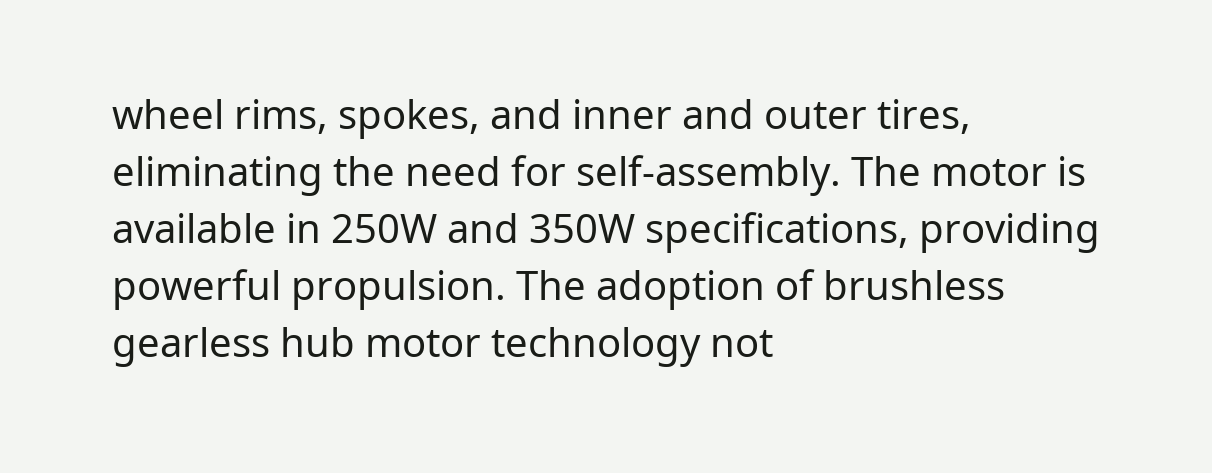wheel rims, spokes, and inner and outer tires, eliminating the need for self-assembly. The motor is available in 250W and 350W specifications, providing powerful propulsion. The adoption of brushless gearless hub motor technology not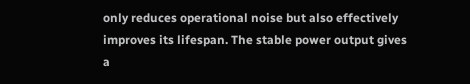only reduces operational noise but also effectively improves its lifespan. The stable power output gives a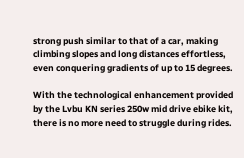strong push similar to that of a car, making climbing slopes and long distances effortless, even conquering gradients of up to 15 degrees.

With the technological enhancement provided by the Lvbu KN series 250w mid drive ebike kit, there is no more need to struggle during rides.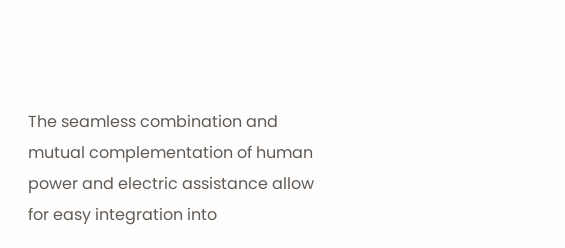The seamless combination and mutual complementation of human power and electric assistance allow for easy integration into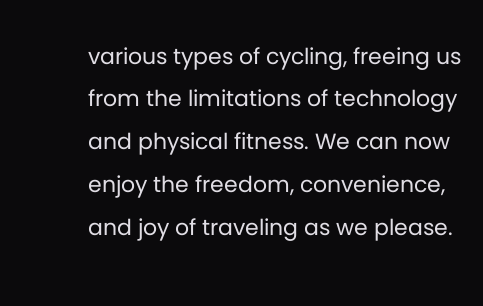various types of cycling, freeing us from the limitations of technology and physical fitness. We can now enjoy the freedom, convenience, and joy of traveling as we please.